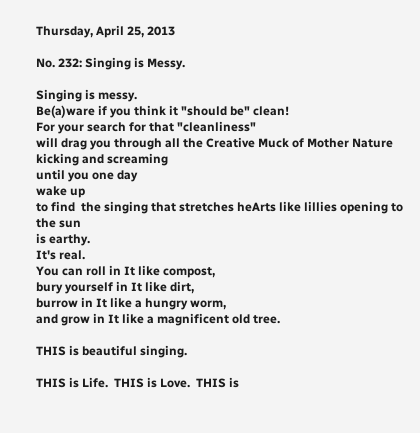Thursday, April 25, 2013

No. 232: Singing is Messy.

Singing is messy.
Be(a)ware if you think it "should be" clean!
For your search for that "cleanliness"
will drag you through all the Creative Muck of Mother Nature
kicking and screaming
until you one day
wake up
to find  the singing that stretches heArts like lillies opening to the sun
is earthy.
It's real.
You can roll in It like compost,
bury yourself in It like dirt,
burrow in It like a hungry worm,
and grow in It like a magnificent old tree.

THIS is beautiful singing.

THIS is Life.  THIS is Love.  THIS is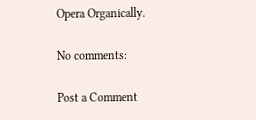Opera Organically.

No comments:

Post a Comment